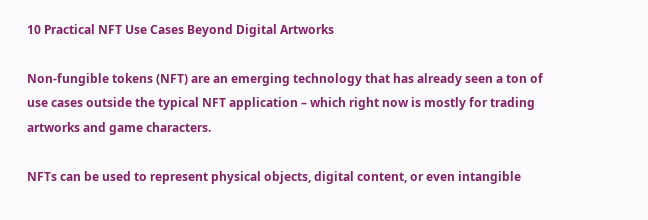10 Practical NFT Use Cases Beyond Digital Artworks

Non-fungible tokens (NFT) are an emerging technology that has already seen a ton of use cases outside the typical NFT application – which right now is mostly for trading artworks and game characters.

NFTs can be used to represent physical objects, digital content, or even intangible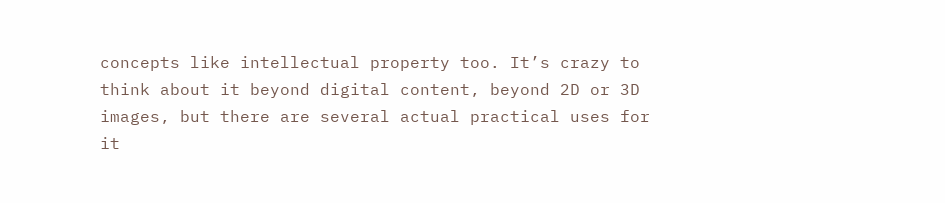concepts like intellectual property too. It’s crazy to think about it beyond digital content, beyond 2D or 3D images, but there are several actual practical uses for it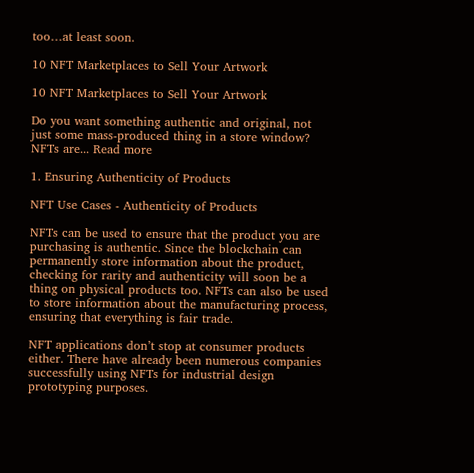too…at least soon.

10 NFT Marketplaces to Sell Your Artwork

10 NFT Marketplaces to Sell Your Artwork

Do you want something authentic and original, not just some mass-produced thing in a store window? NFTs are... Read more

1. Ensuring Authenticity of Products

NFT Use Cases - Authenticity of Products

NFTs can be used to ensure that the product you are purchasing is authentic. Since the blockchain can permanently store information about the product, checking for rarity and authenticity will soon be a thing on physical products too. NFTs can also be used to store information about the manufacturing process, ensuring that everything is fair trade.

NFT applications don’t stop at consumer products either. There have already been numerous companies successfully using NFTs for industrial design prototyping purposes.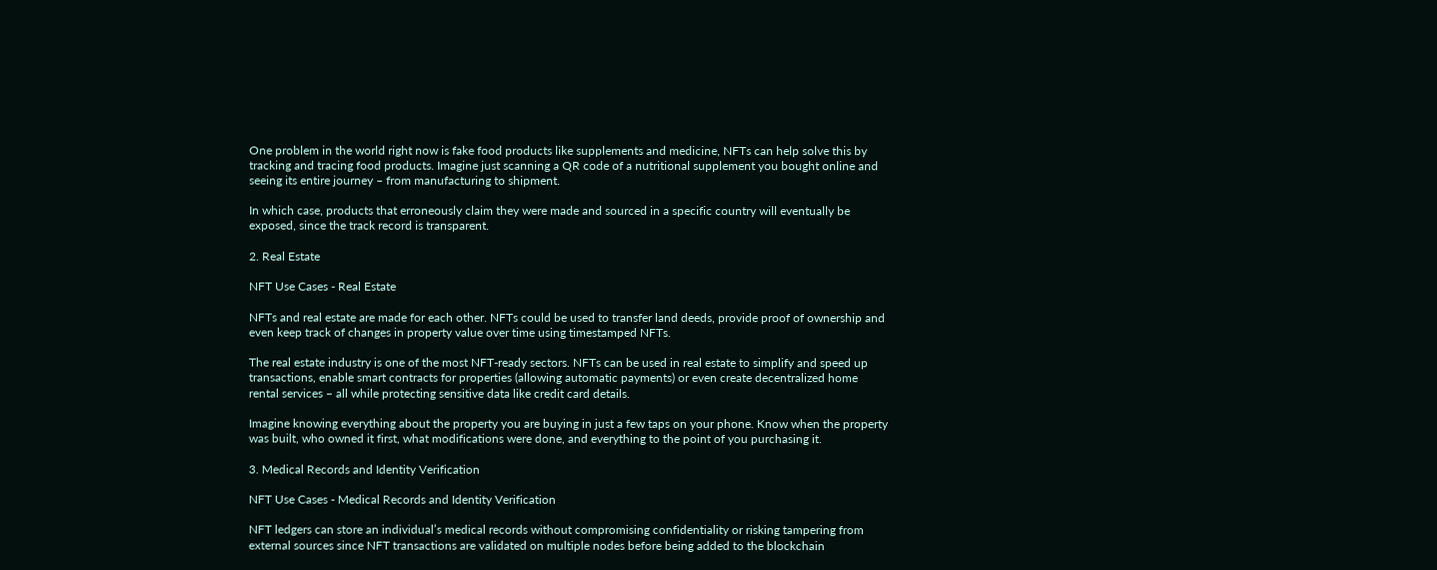One problem in the world right now is fake food products like supplements and medicine, NFTs can help solve this by tracking and tracing food products. Imagine just scanning a QR code of a nutritional supplement you bought online and seeing its entire journey – from manufacturing to shipment.

In which case, products that erroneously claim they were made and sourced in a specific country will eventually be exposed, since the track record is transparent.

2. Real Estate

NFT Use Cases - Real Estate

NFTs and real estate are made for each other. NFTs could be used to transfer land deeds, provide proof of ownership and even keep track of changes in property value over time using timestamped NFTs.

The real estate industry is one of the most NFT-ready sectors. NFTs can be used in real estate to simplify and speed up transactions, enable smart contracts for properties (allowing automatic payments) or even create decentralized home rental services – all while protecting sensitive data like credit card details.

Imagine knowing everything about the property you are buying in just a few taps on your phone. Know when the property was built, who owned it first, what modifications were done, and everything to the point of you purchasing it.

3. Medical Records and Identity Verification

NFT Use Cases - Medical Records and Identity Verification

NFT ledgers can store an individual’s medical records without compromising confidentiality or risking tampering from external sources since NFT transactions are validated on multiple nodes before being added to the blockchain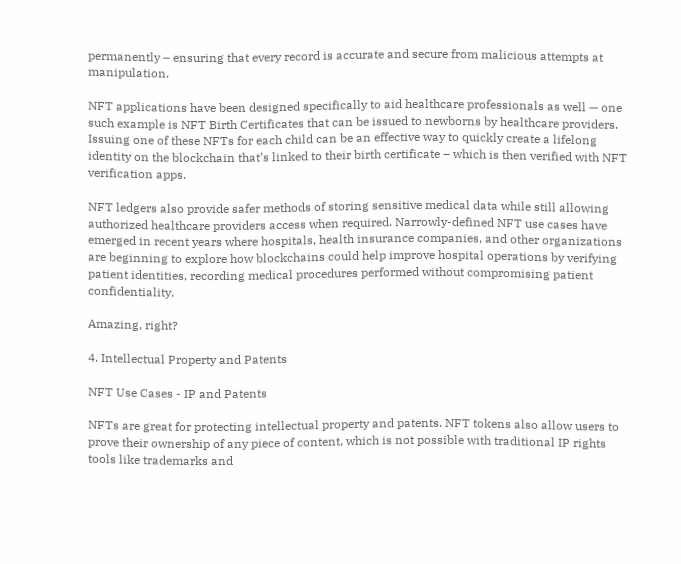permanently – ensuring that every record is accurate and secure from malicious attempts at manipulation.

NFT applications have been designed specifically to aid healthcare professionals as well — one such example is NFT Birth Certificates that can be issued to newborns by healthcare providers. Issuing one of these NFTs for each child can be an effective way to quickly create a lifelong identity on the blockchain that’s linked to their birth certificate – which is then verified with NFT verification apps.

NFT ledgers also provide safer methods of storing sensitive medical data while still allowing authorized healthcare providers access when required. Narrowly-defined NFT use cases have emerged in recent years where hospitals, health insurance companies, and other organizations are beginning to explore how blockchains could help improve hospital operations by verifying patient identities, recording medical procedures performed without compromising patient confidentiality.

Amazing, right?

4. Intellectual Property and Patents

NFT Use Cases - IP and Patents

NFTs are great for protecting intellectual property and patents. NFT tokens also allow users to prove their ownership of any piece of content, which is not possible with traditional IP rights tools like trademarks and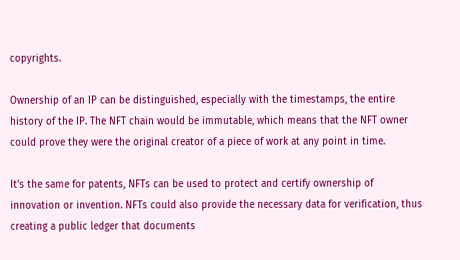copyrights.

Ownership of an IP can be distinguished, especially with the timestamps, the entire history of the IP. The NFT chain would be immutable, which means that the NFT owner could prove they were the original creator of a piece of work at any point in time.

It’s the same for patents, NFTs can be used to protect and certify ownership of innovation or invention. NFTs could also provide the necessary data for verification, thus creating a public ledger that documents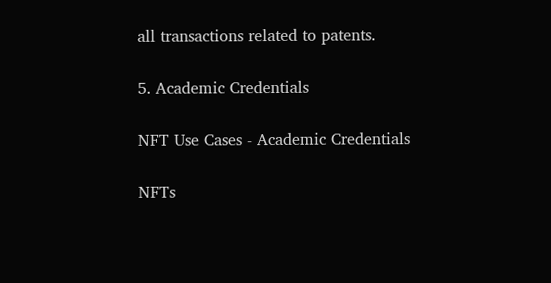all transactions related to patents.

5. Academic Credentials

NFT Use Cases - Academic Credentials

NFTs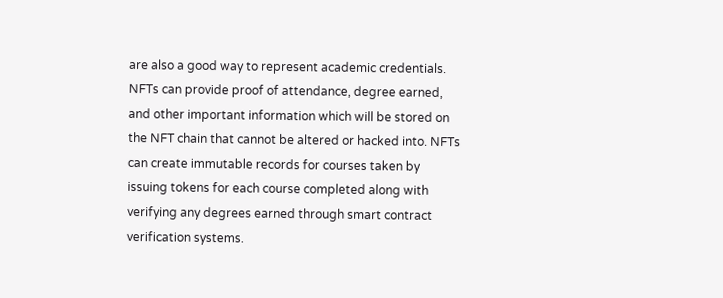are also a good way to represent academic credentials. NFTs can provide proof of attendance, degree earned, and other important information which will be stored on the NFT chain that cannot be altered or hacked into. NFTs can create immutable records for courses taken by issuing tokens for each course completed along with verifying any degrees earned through smart contract verification systems.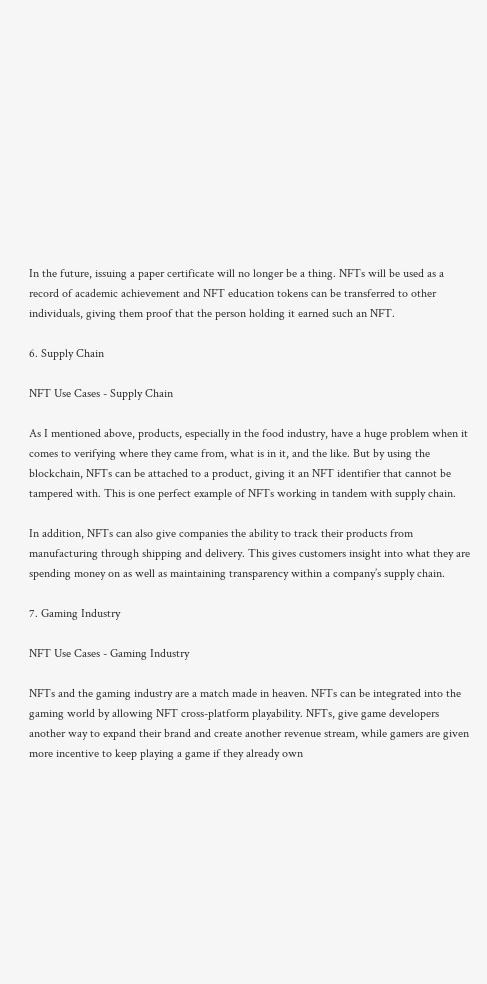In the future, issuing a paper certificate will no longer be a thing. NFTs will be used as a record of academic achievement and NFT education tokens can be transferred to other individuals, giving them proof that the person holding it earned such an NFT.

6. Supply Chain

NFT Use Cases - Supply Chain

As I mentioned above, products, especially in the food industry, have a huge problem when it comes to verifying where they came from, what is in it, and the like. But by using the blockchain, NFTs can be attached to a product, giving it an NFT identifier that cannot be tampered with. This is one perfect example of NFTs working in tandem with supply chain.

In addition, NFTs can also give companies the ability to track their products from manufacturing through shipping and delivery. This gives customers insight into what they are spending money on as well as maintaining transparency within a company’s supply chain.

7. Gaming Industry

NFT Use Cases - Gaming Industry

NFTs and the gaming industry are a match made in heaven. NFTs can be integrated into the gaming world by allowing NFT cross-platform playability. NFTs, give game developers another way to expand their brand and create another revenue stream, while gamers are given more incentive to keep playing a game if they already own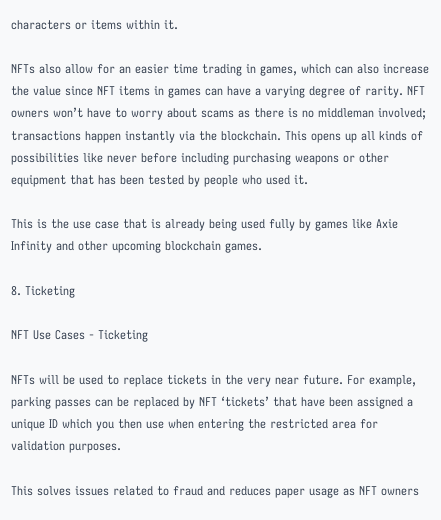characters or items within it.

NFTs also allow for an easier time trading in games, which can also increase the value since NFT items in games can have a varying degree of rarity. NFT owners won’t have to worry about scams as there is no middleman involved; transactions happen instantly via the blockchain. This opens up all kinds of possibilities like never before including purchasing weapons or other equipment that has been tested by people who used it.

This is the use case that is already being used fully by games like Axie Infinity and other upcoming blockchain games.

8. Ticketing

NFT Use Cases - Ticketing

NFTs will be used to replace tickets in the very near future. For example, parking passes can be replaced by NFT ‘tickets’ that have been assigned a unique ID which you then use when entering the restricted area for validation purposes.

This solves issues related to fraud and reduces paper usage as NFT owners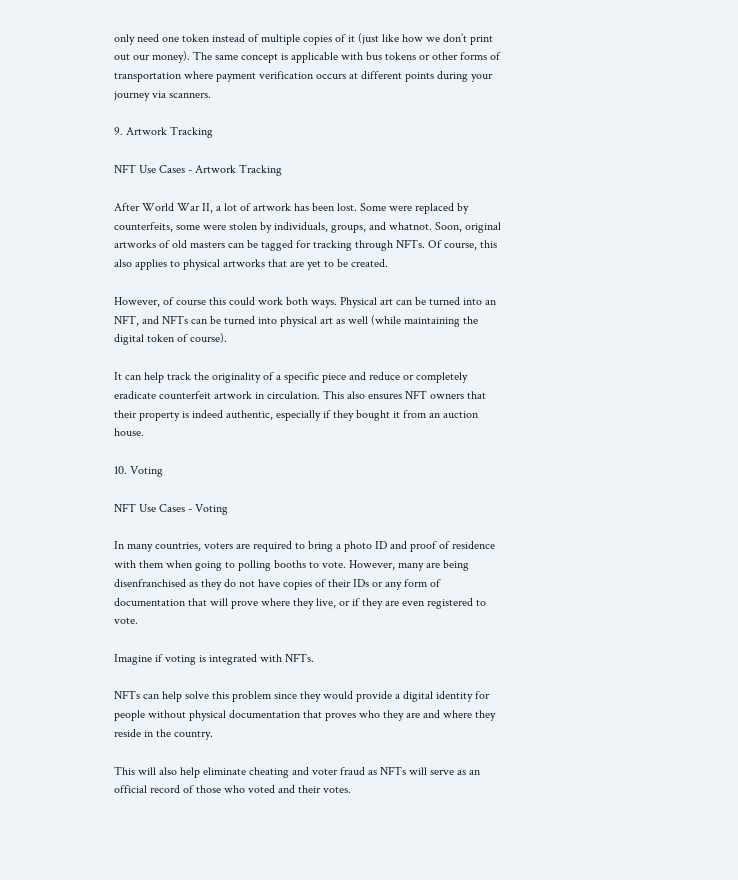only need one token instead of multiple copies of it (just like how we don’t print out our money). The same concept is applicable with bus tokens or other forms of transportation where payment verification occurs at different points during your journey via scanners.

9. Artwork Tracking

NFT Use Cases - Artwork Tracking

After World War II, a lot of artwork has been lost. Some were replaced by counterfeits, some were stolen by individuals, groups, and whatnot. Soon, original artworks of old masters can be tagged for tracking through NFTs. Of course, this also applies to physical artworks that are yet to be created.

However, of course this could work both ways. Physical art can be turned into an NFT, and NFTs can be turned into physical art as well (while maintaining the digital token of course).

It can help track the originality of a specific piece and reduce or completely eradicate counterfeit artwork in circulation. This also ensures NFT owners that their property is indeed authentic, especially if they bought it from an auction house.

10. Voting

NFT Use Cases - Voting

In many countries, voters are required to bring a photo ID and proof of residence with them when going to polling booths to vote. However, many are being disenfranchised as they do not have copies of their IDs or any form of documentation that will prove where they live, or if they are even registered to vote.

Imagine if voting is integrated with NFTs.

NFTs can help solve this problem since they would provide a digital identity for people without physical documentation that proves who they are and where they reside in the country.

This will also help eliminate cheating and voter fraud as NFTs will serve as an official record of those who voted and their votes.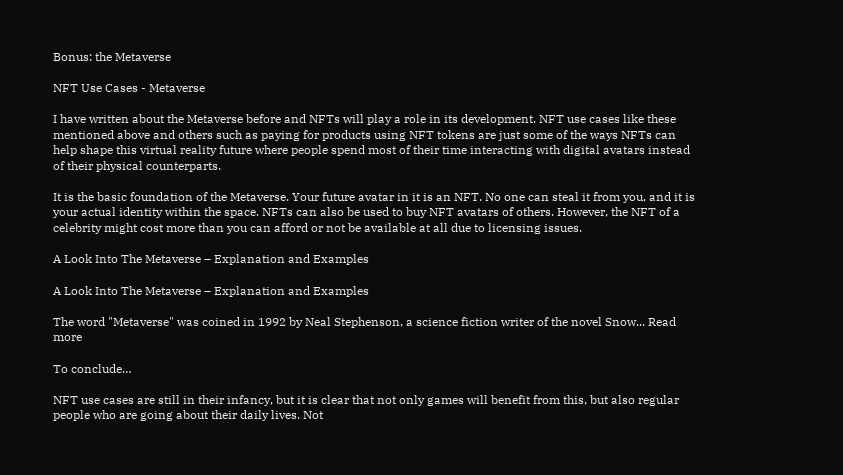Bonus: the Metaverse

NFT Use Cases - Metaverse

I have written about the Metaverse before and NFTs will play a role in its development. NFT use cases like these mentioned above and others such as paying for products using NFT tokens are just some of the ways NFTs can help shape this virtual reality future where people spend most of their time interacting with digital avatars instead of their physical counterparts.

It is the basic foundation of the Metaverse. Your future avatar in it is an NFT. No one can steal it from you, and it is your actual identity within the space. NFTs can also be used to buy NFT avatars of others. However, the NFT of a celebrity might cost more than you can afford or not be available at all due to licensing issues.

A Look Into The Metaverse – Explanation and Examples

A Look Into The Metaverse – Explanation and Examples

The word "Metaverse" was coined in 1992 by Neal Stephenson, a science fiction writer of the novel Snow... Read more

To conclude…

NFT use cases are still in their infancy, but it is clear that not only games will benefit from this, but also regular people who are going about their daily lives. Not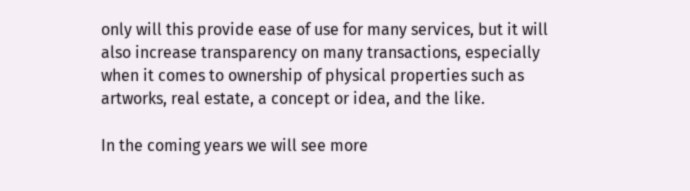only will this provide ease of use for many services, but it will also increase transparency on many transactions, especially when it comes to ownership of physical properties such as artworks, real estate, a concept or idea, and the like.

In the coming years we will see more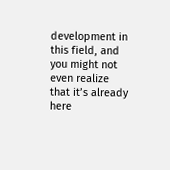development in this field, and you might not even realize that it’s already here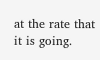at the rate that it is going.